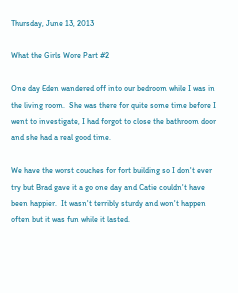Thursday, June 13, 2013

What the Girls Wore Part #2

One day Eden wandered off into our bedroom while I was in the living room.  She was there for quite some time before I went to investigate, I had forgot to close the bathroom door and she had a real good time.

We have the worst couches for fort building so I don't ever try but Brad gave it a go one day and Catie couldn't have been happier.  It wasn't terribly sturdy and won't happen often but it was fun while it lasted.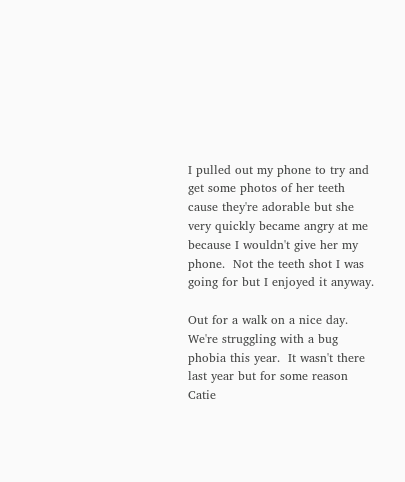I pulled out my phone to try and get some photos of her teeth cause they're adorable but she very quickly became angry at me because I wouldn't give her my phone.  Not the teeth shot I was going for but I enjoyed it anyway.

Out for a walk on a nice day.  We're struggling with a bug phobia this year.  It wasn't there last year but for some reason Catie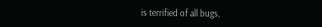is terrified of all bugs,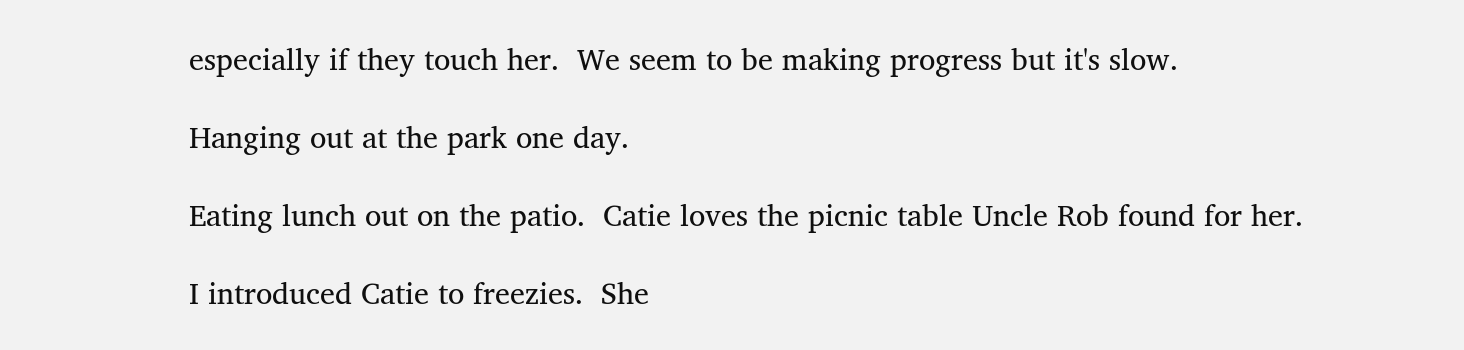especially if they touch her.  We seem to be making progress but it's slow.

Hanging out at the park one day.

Eating lunch out on the patio.  Catie loves the picnic table Uncle Rob found for her.

I introduced Catie to freezies.  She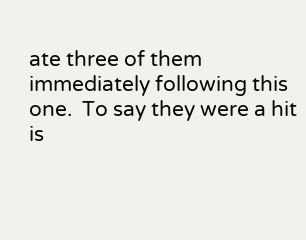ate three of them immediately following this one.  To say they were a hit is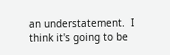an understatement.  I think it's going to be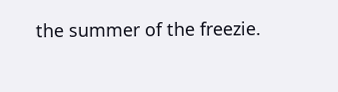the summer of the freezie.